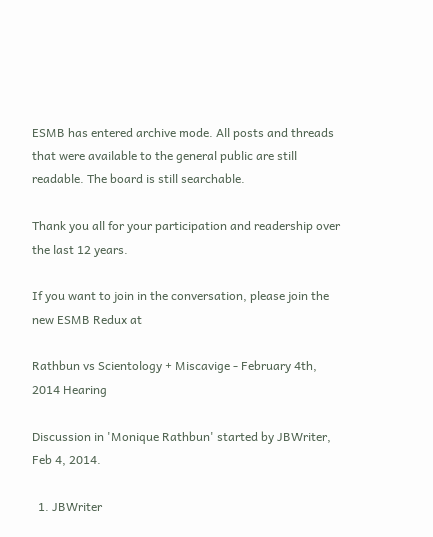ESMB has entered archive mode. All posts and threads that were available to the general public are still readable. The board is still searchable.

Thank you all for your participation and readership over the last 12 years.

If you want to join in the conversation, please join the new ESMB Redux at

Rathbun vs Scientology + Miscavige - February 4th, 2014 Hearing

Discussion in 'Monique Rathbun' started by JBWriter, Feb 4, 2014.

  1. JBWriter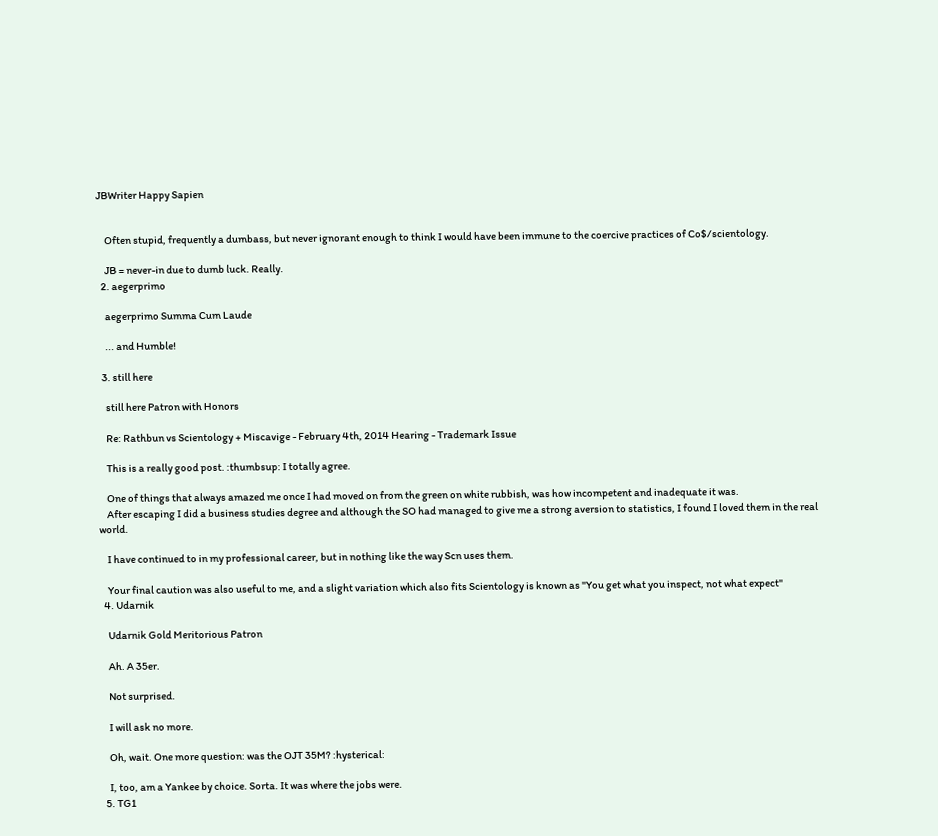JBWriter Happy Sapien


    Often stupid, frequently a dumbass, but never ignorant enough to think I would have been immune to the coercive practices of Co$/scientology.

    JB = never-in due to dumb luck. Really.
  2. aegerprimo

    aegerprimo Summa Cum Laude

    ... and Humble!

  3. still here

    still here Patron with Honors

    Re: Rathbun vs Scientology + Miscavige - February 4th, 2014 Hearing - Trademark Issue

    This is a really good post. :thumbsup: I totally agree.

    One of things that always amazed me once I had moved on from the green on white rubbish, was how incompetent and inadequate it was.
    After escaping I did a business studies degree and although the SO had managed to give me a strong aversion to statistics, I found I loved them in the real world.

    I have continued to in my professional career, but in nothing like the way Scn uses them.

    Your final caution was also useful to me, and a slight variation which also fits Scientology is known as "You get what you inspect, not what expect"
  4. Udarnik

    Udarnik Gold Meritorious Patron

    Ah. A 35er.

    Not surprised.

    I will ask no more.

    Oh, wait. One more question: was the OJT 35M? :hysterical:

    I, too, am a Yankee by choice. Sorta. It was where the jobs were.
  5. TG1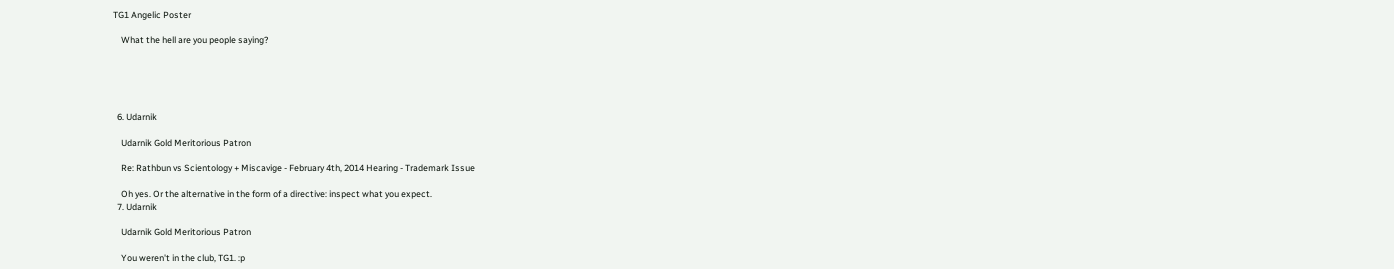TG1 Angelic Poster

    What the hell are you people saying?





  6. Udarnik

    Udarnik Gold Meritorious Patron

    Re: Rathbun vs Scientology + Miscavige - February 4th, 2014 Hearing - Trademark Issue

    Oh yes. Or the alternative in the form of a directive: inspect what you expect.
  7. Udarnik

    Udarnik Gold Meritorious Patron

    You weren't in the club, TG1. :p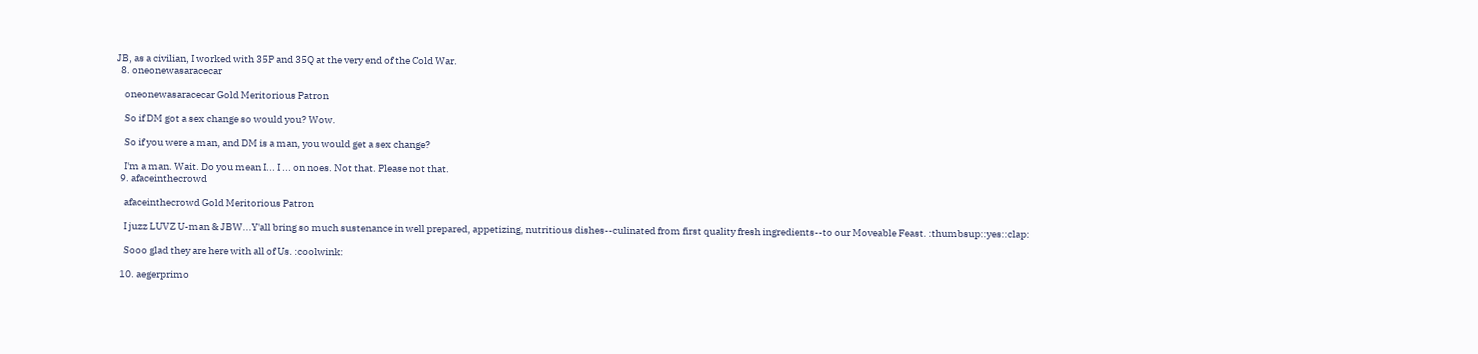JB, as a civilian, I worked with 35P and 35Q at the very end of the Cold War.
  8. oneonewasaracecar

    oneonewasaracecar Gold Meritorious Patron

    So if DM got a sex change so would you? Wow.

    So if you were a man, and DM is a man, you would get a sex change?

    I'm a man. Wait. Do you mean I... I ... on noes. Not that. Please not that.
  9. afaceinthecrowd

    afaceinthecrowd Gold Meritorious Patron

    I juzz LUVZ U-man & JBW...Y'all bring so much sustenance in well prepared, appetizing, nutritious dishes--culinated from first quality fresh ingredients--to our Moveable Feast. :thumbsup::yes::clap:

    Sooo glad they are here with all of Us. :coolwink:

  10. aegerprimo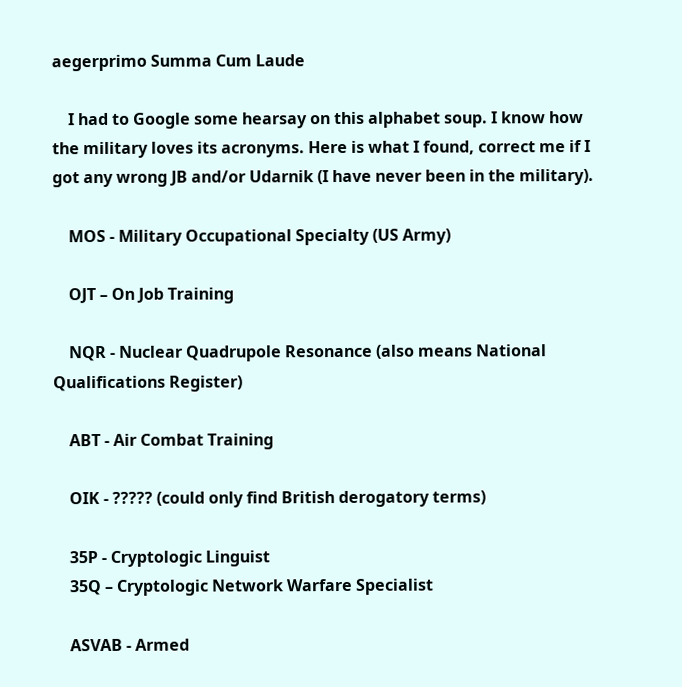aegerprimo Summa Cum Laude

    I had to Google some hearsay on this alphabet soup. I know how the military loves its acronyms. Here is what I found, correct me if I got any wrong JB and/or Udarnik (I have never been in the military).

    MOS - Military Occupational Specialty (US Army)

    OJT – On Job Training

    NQR - Nuclear Quadrupole Resonance (also means National Qualifications Register)

    ABT - Air Combat Training

    OIK - ????? (could only find British derogatory terms)

    35P - Cryptologic Linguist
    35Q – Cryptologic Network Warfare Specialist

    ASVAB - Armed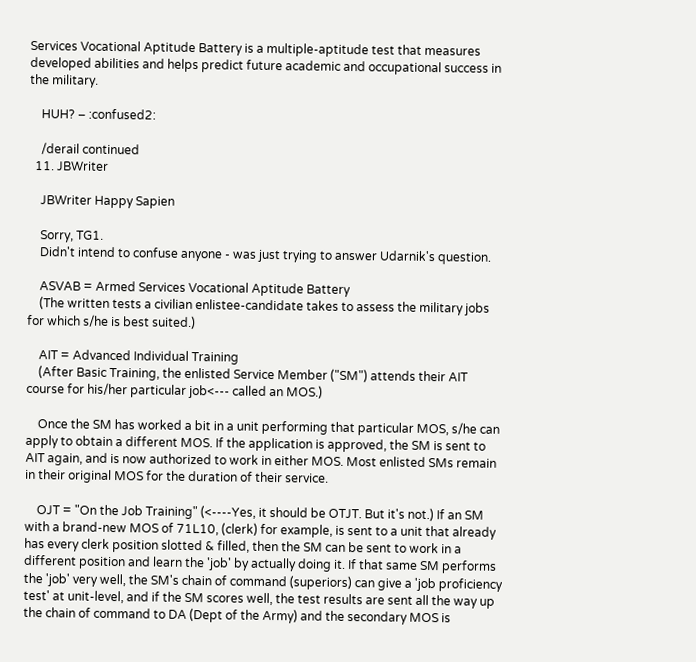Services Vocational Aptitude Battery is a multiple-aptitude test that measures developed abilities and helps predict future academic and occupational success in the military.

    HUH? – :confused2:

    /derail continued
  11. JBWriter

    JBWriter Happy Sapien

    Sorry, TG1.
    Didn't intend to confuse anyone - was just trying to answer Udarnik's question.

    ASVAB = Armed Services Vocational Aptitude Battery
    (The written tests a civilian enlistee-candidate takes to assess the military jobs for which s/he is best suited.)

    AIT = Advanced Individual Training
    (After Basic Training, the enlisted Service Member ("SM") attends their AIT course for his/her particular job<--- called an MOS.)

    Once the SM has worked a bit in a unit performing that particular MOS, s/he can apply to obtain a different MOS. If the application is approved, the SM is sent to AIT again, and is now authorized to work in either MOS. Most enlisted SMs remain in their original MOS for the duration of their service.

    OJT = "On the Job Training" (<----Yes, it should be OTJT. But it's not.) If an SM with a brand-new MOS of 71L10, (clerk) for example, is sent to a unit that already has every clerk position slotted & filled, then the SM can be sent to work in a different position and learn the 'job' by actually doing it. If that same SM performs the 'job' very well, the SM's chain of command (superiors) can give a 'job proficiency test' at unit-level, and if the SM scores well, the test results are sent all the way up the chain of command to DA (Dept of the Army) and the secondary MOS is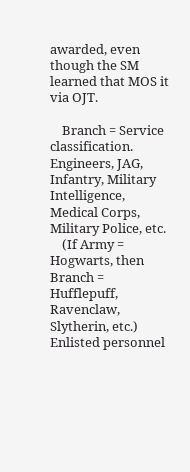awarded, even though the SM learned that MOS it via OJT.

    Branch = Service classification. Engineers, JAG, Infantry, Military Intelligence, Medical Corps, Military Police, etc.
    (If Army = Hogwarts, then Branch = Hufflepuff, Ravenclaw, Slytherin, etc.) Enlisted personnel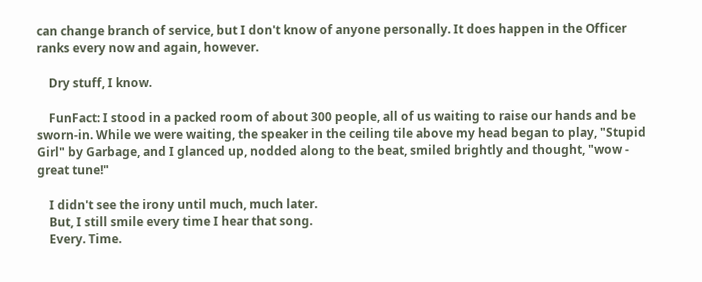can change branch of service, but I don't know of anyone personally. It does happen in the Officer ranks every now and again, however.

    Dry stuff, I know.

    FunFact: I stood in a packed room of about 300 people, all of us waiting to raise our hands and be sworn-in. While we were waiting, the speaker in the ceiling tile above my head began to play, "Stupid Girl" by Garbage, and I glanced up, nodded along to the beat, smiled brightly and thought, "wow - great tune!"

    I didn't see the irony until much, much later.
    But, I still smile every time I hear that song.
    Every. Time.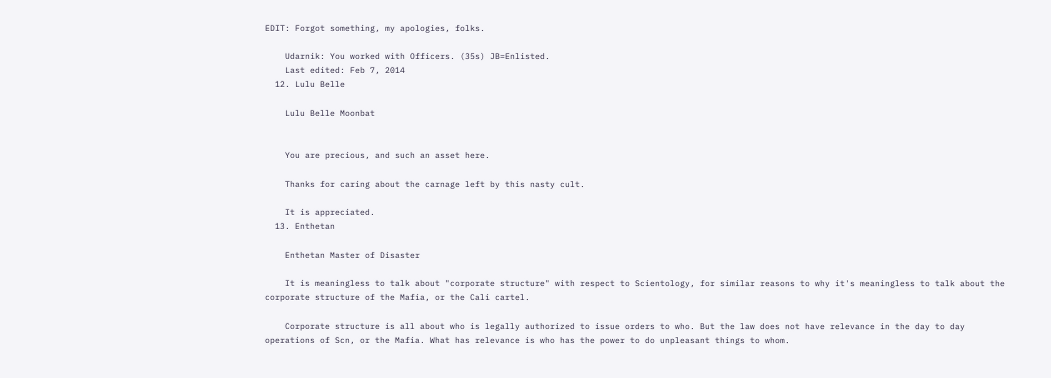EDIT: Forgot something, my apologies, folks.

    Udarnik: You worked with Officers. (35s) JB=Enlisted.
    Last edited: Feb 7, 2014
  12. Lulu Belle

    Lulu Belle Moonbat


    You are precious, and such an asset here.

    Thanks for caring about the carnage left by this nasty cult.

    It is appreciated.
  13. Enthetan

    Enthetan Master of Disaster

    It is meaningless to talk about "corporate structure" with respect to Scientology, for similar reasons to why it's meaningless to talk about the corporate structure of the Mafia, or the Cali cartel.

    Corporate structure is all about who is legally authorized to issue orders to who. But the law does not have relevance in the day to day operations of Scn, or the Mafia. What has relevance is who has the power to do unpleasant things to whom.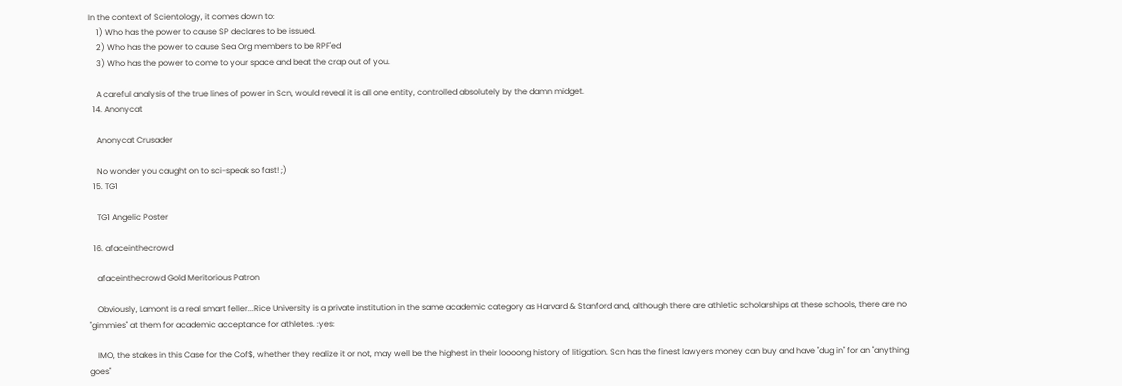In the context of Scientology, it comes down to:
    1) Who has the power to cause SP declares to be issued.
    2) Who has the power to cause Sea Org members to be RPF'ed
    3) Who has the power to come to your space and beat the crap out of you.

    A careful analysis of the true lines of power in Scn, would reveal it is all one entity, controlled absolutely by the damn midget.
  14. Anonycat

    Anonycat Crusader

    No wonder you caught on to sci-speak so fast! ;)
  15. TG1

    TG1 Angelic Poster

  16. afaceinthecrowd

    afaceinthecrowd Gold Meritorious Patron

    Obviously, Lamont is a real smart feller...Rice University is a private institution in the same academic category as Harvard & Stanford and, although there are athletic scholarships at these schools, there are no "gimmies" at them for academic acceptance for athletes. :yes:

    IMO, the stakes in this Case for the Cof$, whether they realize it or not, may well be the highest in their loooong history of litigation. Scn has the finest lawyers money can buy and have "dug in" for an "anything goes"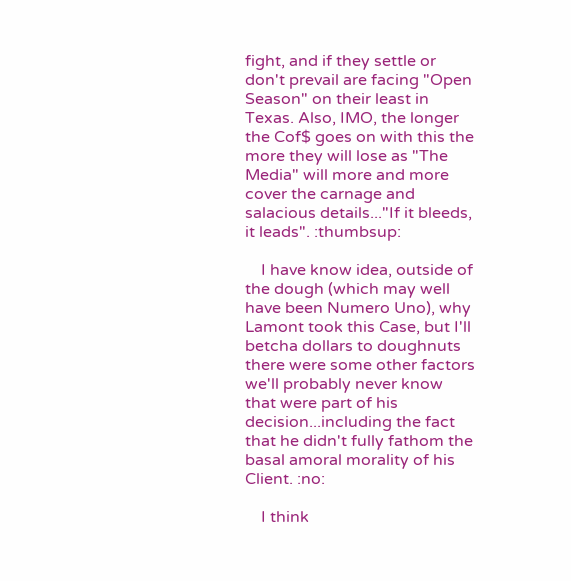fight, and if they settle or don't prevail are facing "Open Season" on their least in Texas. Also, IMO, the longer the Cof$ goes on with this the more they will lose as "The Media" will more and more cover the carnage and salacious details..."If it bleeds, it leads". :thumbsup:

    I have know idea, outside of the dough (which may well have been Numero Uno), why Lamont took this Case, but I'll betcha dollars to doughnuts there were some other factors we'll probably never know that were part of his decision...including the fact that he didn't fully fathom the basal amoral morality of his Client. :no:

    I think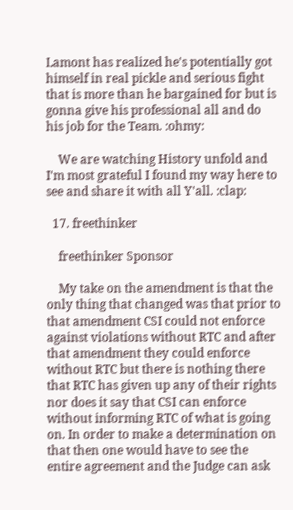Lamont has realized he's potentially got himself in real pickle and serious fight that is more than he bargained for but is gonna give his professional all and do his job for the Team. :ohmy:

    We are watching History unfold and I'm most grateful I found my way here to see and share it with all Y'all. :clap:

  17. freethinker

    freethinker Sponsor

    My take on the amendment is that the only thing that changed was that prior to that amendment CSI could not enforce against violations without RTC and after that amendment they could enforce without RTC but there is nothing there that RTC has given up any of their rights nor does it say that CSI can enforce without informing RTC of what is going on. In order to make a determination on that then one would have to see the entire agreement and the Judge can ask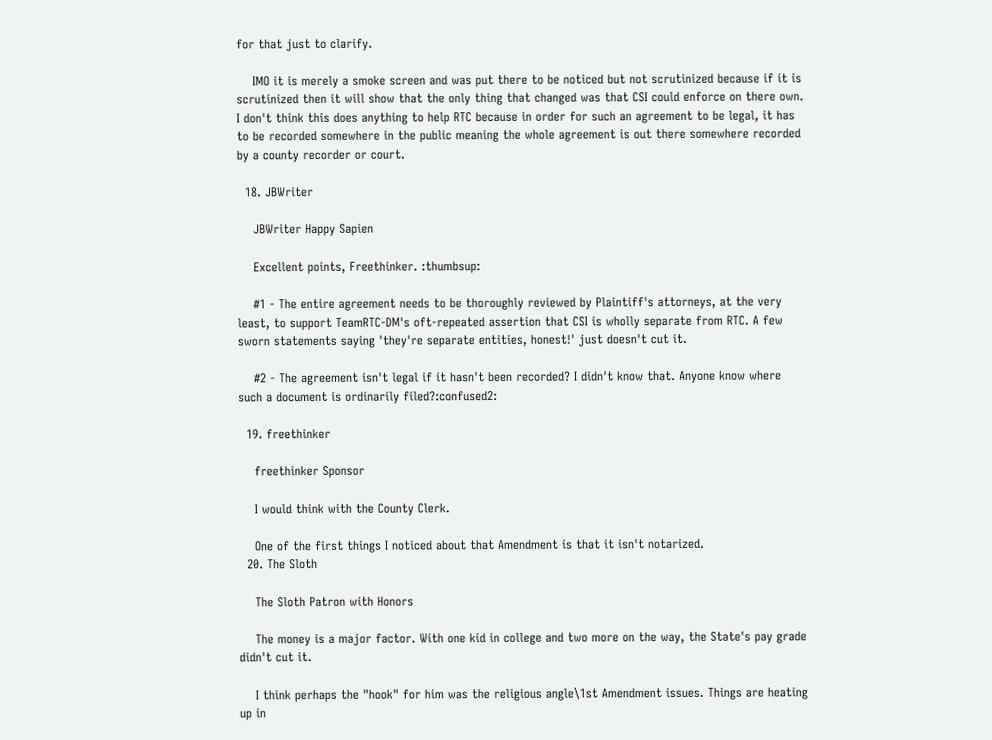for that just to clarify.

    IMO it is merely a smoke screen and was put there to be noticed but not scrutinized because if it is scrutinized then it will show that the only thing that changed was that CSI could enforce on there own. I don't think this does anything to help RTC because in order for such an agreement to be legal, it has to be recorded somewhere in the public meaning the whole agreement is out there somewhere recorded by a county recorder or court.

  18. JBWriter

    JBWriter Happy Sapien

    Excellent points, Freethinker. :thumbsup:

    #1 - The entire agreement needs to be thoroughly reviewed by Plaintiff's attorneys, at the very least, to support TeamRTC-DM's oft-repeated assertion that CSI is wholly separate from RTC. A few sworn statements saying 'they're separate entities, honest!' just doesn't cut it.

    #2 - The agreement isn't legal if it hasn't been recorded? I didn't know that. Anyone know where such a document is ordinarily filed?:confused2:

  19. freethinker

    freethinker Sponsor

    I would think with the County Clerk.

    One of the first things I noticed about that Amendment is that it isn't notarized.
  20. The Sloth

    The Sloth Patron with Honors

    The money is a major factor. With one kid in college and two more on the way, the State's pay grade didn't cut it.

    I think perhaps the "hook" for him was the religious angle\1st Amendment issues. Things are heating up in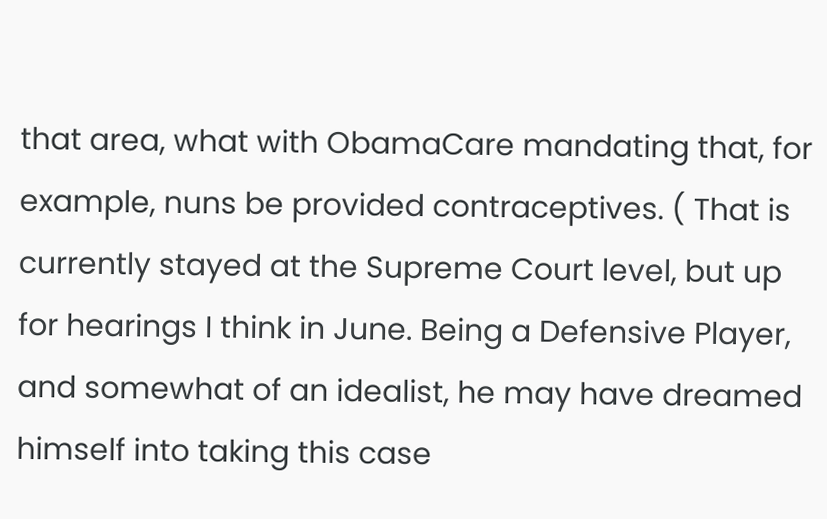that area, what with ObamaCare mandating that, for example, nuns be provided contraceptives. ( That is currently stayed at the Supreme Court level, but up for hearings I think in June. Being a Defensive Player, and somewhat of an idealist, he may have dreamed himself into taking this case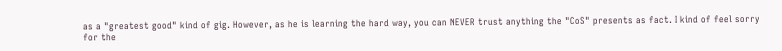as a "greatest good" kind of gig. However, as he is learning the hard way, you can NEVER trust anything the "CoS" presents as fact. I kind of feel sorry for the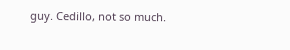guy. Cedillo, not so much.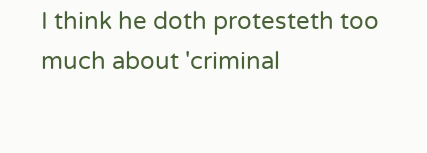I think he doth protesteth too much about 'criminal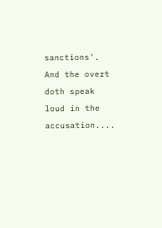sanctions'. And the overt doth speak loud in the accusation....